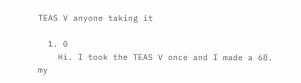TEAS V anyone taking it

  1. 0
    Hi. I took the TEAS V once and I made a 68. my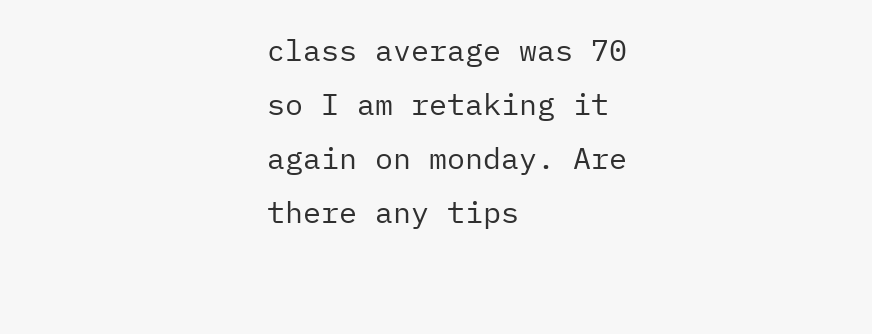class average was 70 so I am retaking it again on monday. Are there any tips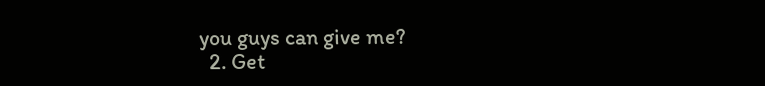you guys can give me?
  2. Get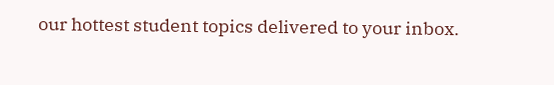our hottest student topics delivered to your inbox.